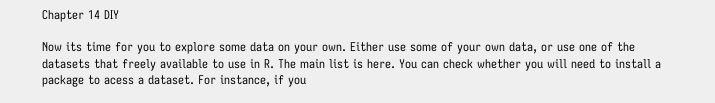Chapter 14 DIY

Now its time for you to explore some data on your own. Either use some of your own data, or use one of the datasets that freely available to use in R. The main list is here. You can check whether you will need to install a package to acess a dataset. For instance, if you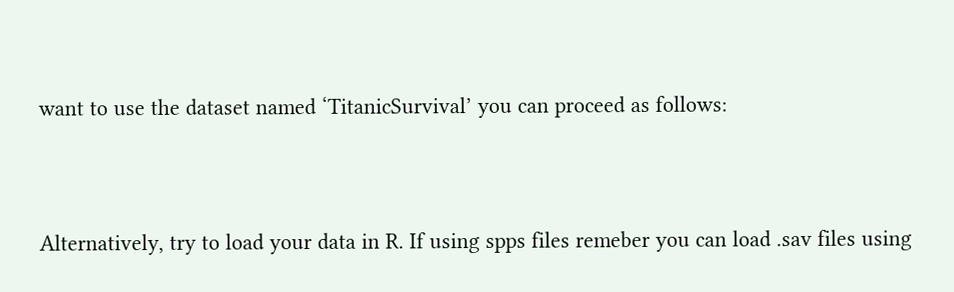want to use the dataset named ‘TitanicSurvival’ you can proceed as follows:


Alternatively, try to load your data in R. If using spps files remeber you can load .sav files using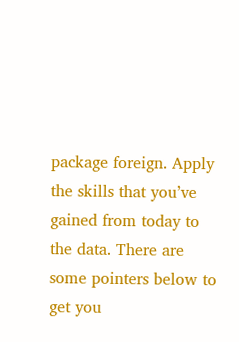package foreign. Apply the skills that you’ve gained from today to the data. There are some pointers below to get you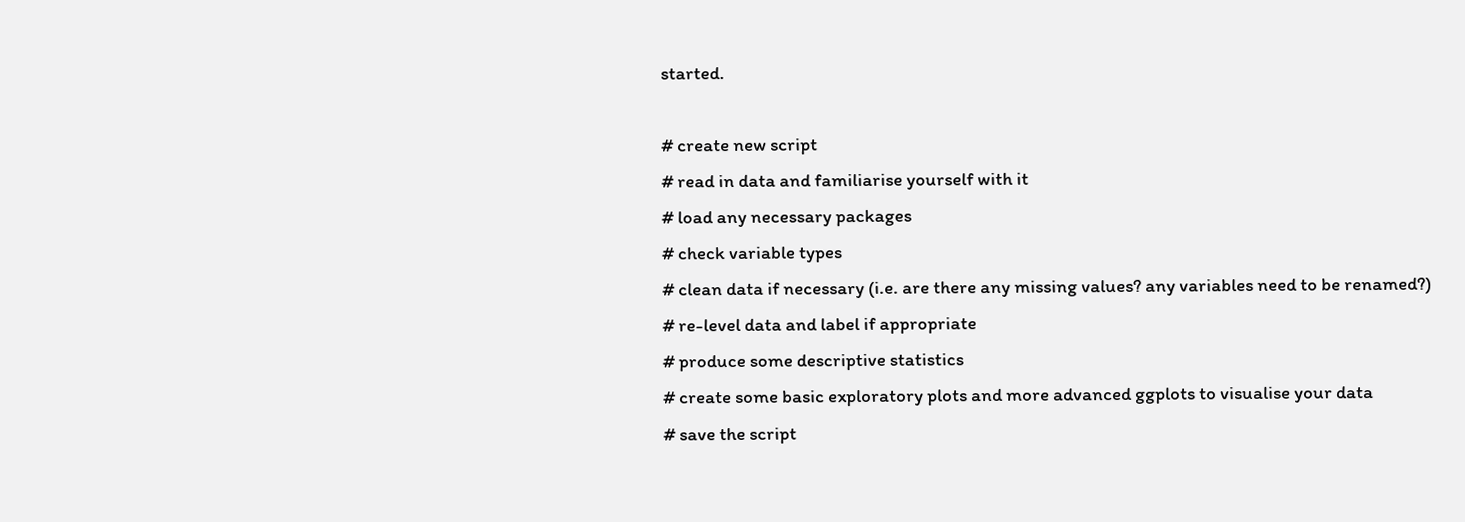started.

# create new script
# read in data and familiarise yourself with it
# load any necessary packages
# check variable types
# clean data if necessary (i.e. are there any missing values? any variables need to be renamed?)
# re-level data and label if appropriate
# produce some descriptive statistics
# create some basic exploratory plots and more advanced ggplots to visualise your data
# save the script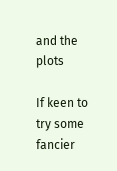and the plots

If keen to try some fancier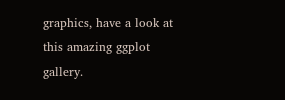graphics, have a look at this amazing ggplot gallery.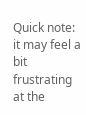Quick note: it may feel a bit frustrating at the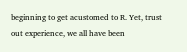beginning to get acustomed to R. Yet, trust out experience, we all have been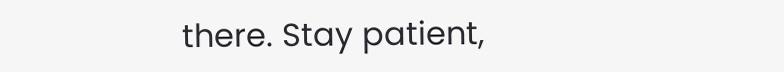there. Stay patient,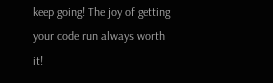keep going! The joy of getting your code run always worth it!